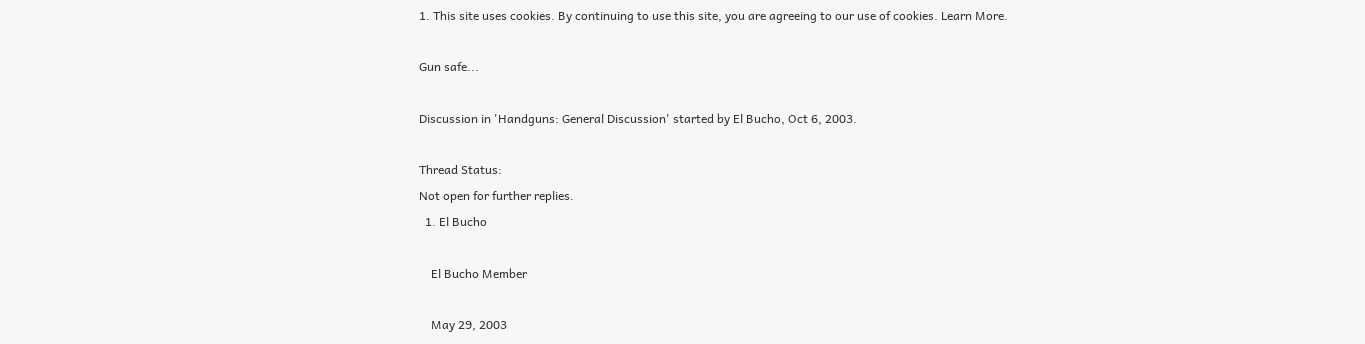1. This site uses cookies. By continuing to use this site, you are agreeing to our use of cookies. Learn More.

Gun safe...

Discussion in 'Handguns: General Discussion' started by El Bucho, Oct 6, 2003.

Thread Status:
Not open for further replies.
  1. El Bucho

    El Bucho Member

    May 29, 2003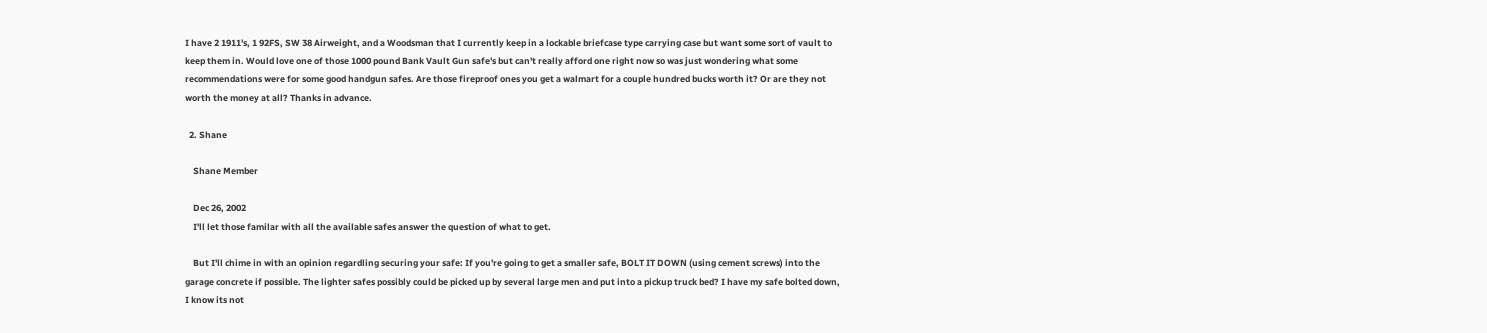I have 2 1911's, 1 92FS, SW 38 Airweight, and a Woodsman that I currently keep in a lockable briefcase type carrying case but want some sort of vault to keep them in. Would love one of those 1000 pound Bank Vault Gun safe's but can't really afford one right now so was just wondering what some recommendations were for some good handgun safes. Are those fireproof ones you get a walmart for a couple hundred bucks worth it? Or are they not worth the money at all? Thanks in advance.

  2. Shane

    Shane Member

    Dec 26, 2002
    I'll let those familar with all the available safes answer the question of what to get.

    But I'll chime in with an opinion regardling securing your safe: If you're going to get a smaller safe, BOLT IT DOWN (using cement screws) into the garage concrete if possible. The lighter safes possibly could be picked up by several large men and put into a pickup truck bed? I have my safe bolted down, I know its not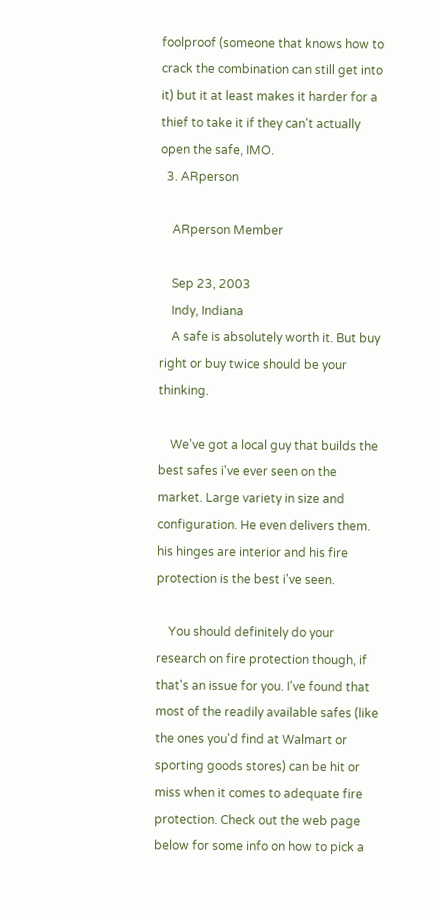foolproof (someone that knows how to crack the combination can still get into it) but it at least makes it harder for a thief to take it if they can't actually open the safe, IMO.
  3. ARperson

    ARperson Member

    Sep 23, 2003
    Indy, Indiana
    A safe is absolutely worth it. But buy right or buy twice should be your thinking.

    We've got a local guy that builds the best safes i've ever seen on the market. Large variety in size and configuration. He even delivers them. his hinges are interior and his fire protection is the best i've seen.

    You should definitely do your research on fire protection though, if that's an issue for you. I've found that most of the readily available safes (like the ones you'd find at Walmart or sporting goods stores) can be hit or miss when it comes to adequate fire protection. Check out the web page below for some info on how to pick a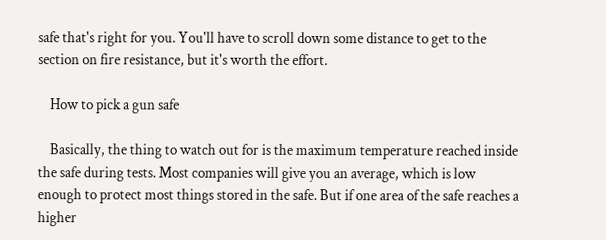safe that's right for you. You'll have to scroll down some distance to get to the section on fire resistance, but it's worth the effort.

    How to pick a gun safe

    Basically, the thing to watch out for is the maximum temperature reached inside the safe during tests. Most companies will give you an average, which is low enough to protect most things stored in the safe. But if one area of the safe reaches a higher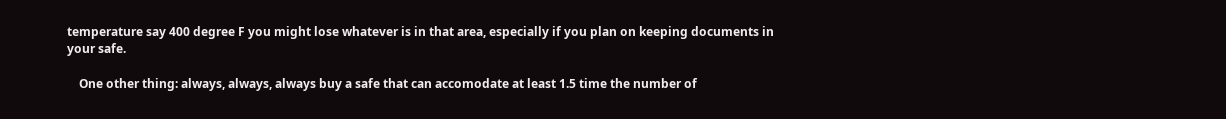temperature say 400 degree F you might lose whatever is in that area, especially if you plan on keeping documents in your safe.

    One other thing: always, always, always buy a safe that can accomodate at least 1.5 time the number of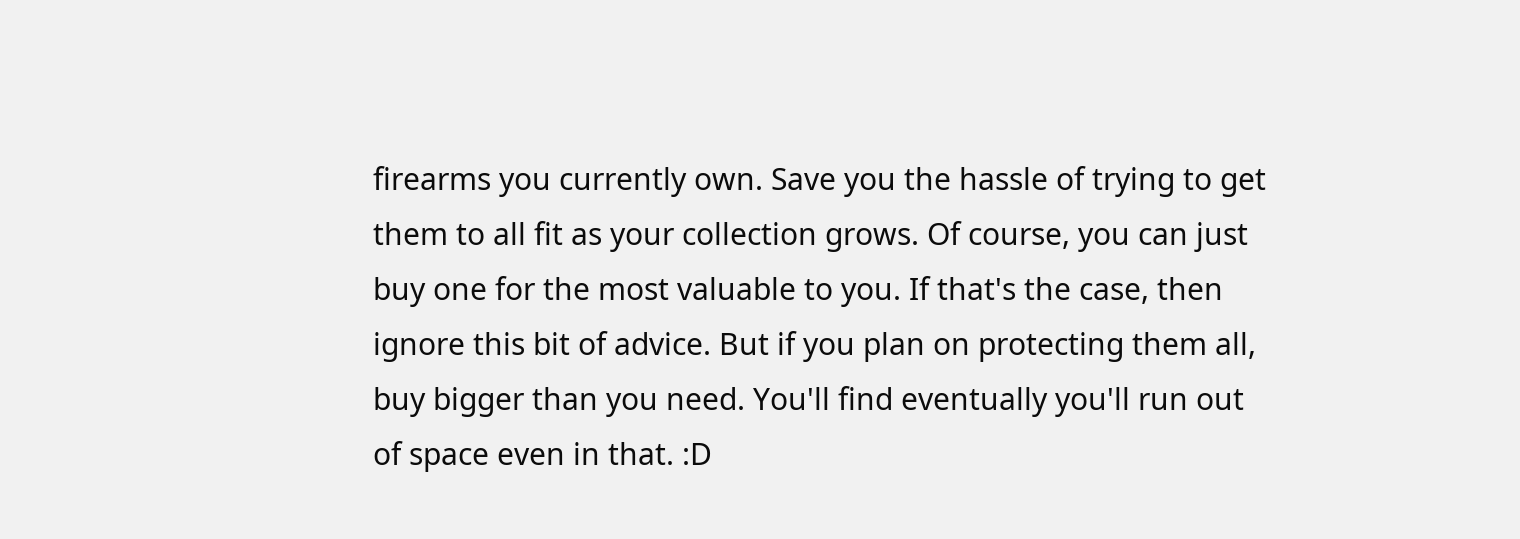firearms you currently own. Save you the hassle of trying to get them to all fit as your collection grows. Of course, you can just buy one for the most valuable to you. If that's the case, then ignore this bit of advice. But if you plan on protecting them all, buy bigger than you need. You'll find eventually you'll run out of space even in that. :D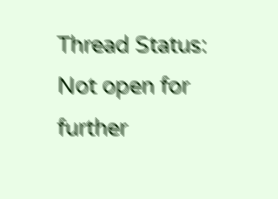Thread Status:
Not open for further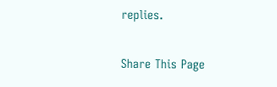replies.

Share This Page